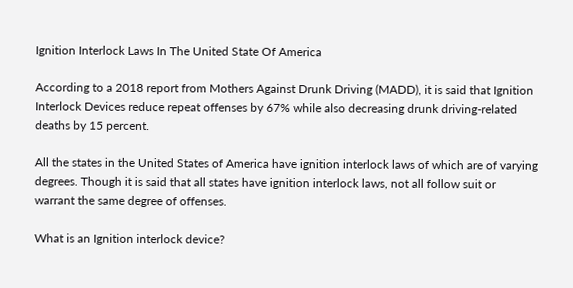Ignition Interlock Laws In The United State Of America

According to a 2018 report from Mothers Against Drunk Driving (MADD), it is said that Ignition Interlock Devices reduce repeat offenses by 67% while also decreasing drunk driving-related deaths by 15 percent.

All the states in the United States of America have ignition interlock laws of which are of varying degrees. Though it is said that all states have ignition interlock laws, not all follow suit or warrant the same degree of offenses.

What is an Ignition interlock device?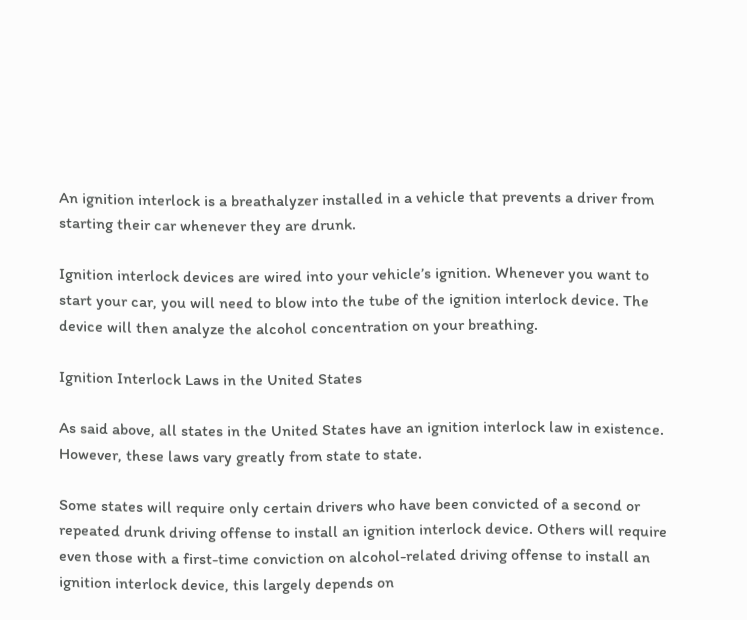An ignition interlock is a breathalyzer installed in a vehicle that prevents a driver from starting their car whenever they are drunk.

Ignition interlock devices are wired into your vehicle’s ignition. Whenever you want to start your car, you will need to blow into the tube of the ignition interlock device. The device will then analyze the alcohol concentration on your breathing.

Ignition Interlock Laws in the United States

As said above, all states in the United States have an ignition interlock law in existence. However, these laws vary greatly from state to state.

Some states will require only certain drivers who have been convicted of a second or repeated drunk driving offense to install an ignition interlock device. Others will require even those with a first-time conviction on alcohol-related driving offense to install an ignition interlock device, this largely depends on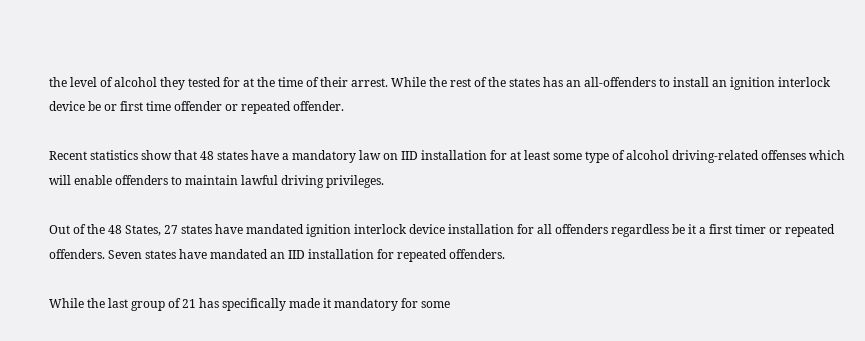the level of alcohol they tested for at the time of their arrest. While the rest of the states has an all-offenders to install an ignition interlock device be or first time offender or repeated offender.

Recent statistics show that 48 states have a mandatory law on IID installation for at least some type of alcohol driving-related offenses which will enable offenders to maintain lawful driving privileges.

Out of the 48 States, 27 states have mandated ignition interlock device installation for all offenders regardless be it a first timer or repeated offenders. Seven states have mandated an IID installation for repeated offenders.

While the last group of 21 has specifically made it mandatory for some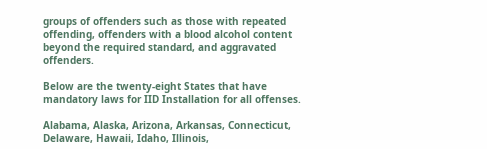groups of offenders such as those with repeated offending, offenders with a blood alcohol content beyond the required standard, and aggravated offenders.

Below are the twenty-eight States that have mandatory laws for IID Installation for all offenses.

Alabama, Alaska, Arizona, Arkansas, Connecticut, Delaware, Hawaii, Idaho, Illinois,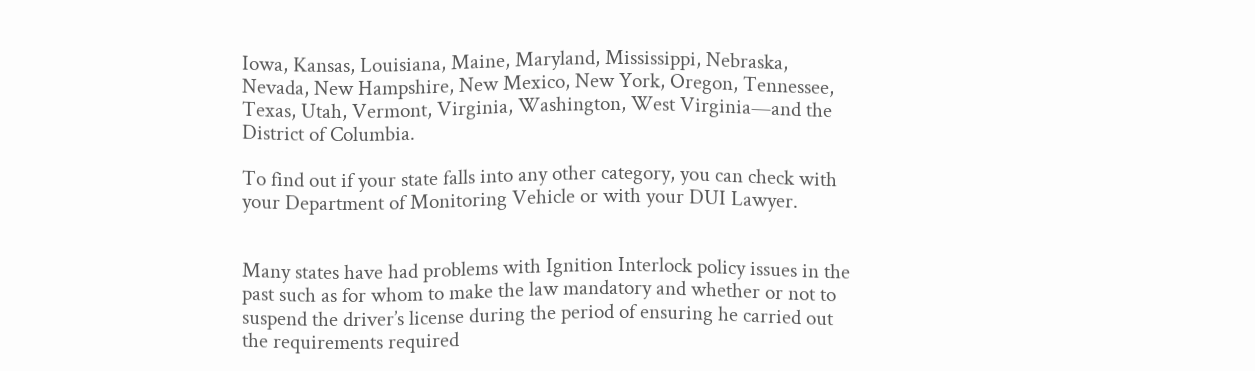Iowa, Kansas, Louisiana, Maine, Maryland, Mississippi, Nebraska, Nevada, New Hampshire, New Mexico, New York, Oregon, Tennessee, Texas, Utah, Vermont, Virginia, Washington, West Virginia—and the District of Columbia.

To find out if your state falls into any other category, you can check with your Department of Monitoring Vehicle or with your DUI Lawyer.


Many states have had problems with Ignition Interlock policy issues in the past such as for whom to make the law mandatory and whether or not to suspend the driver’s license during the period of ensuring he carried out the requirements required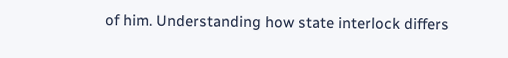of him. Understanding how state interlock differs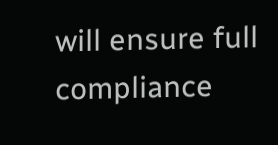will ensure full compliance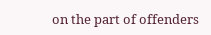on the part of offenders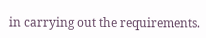in carrying out the requirements.